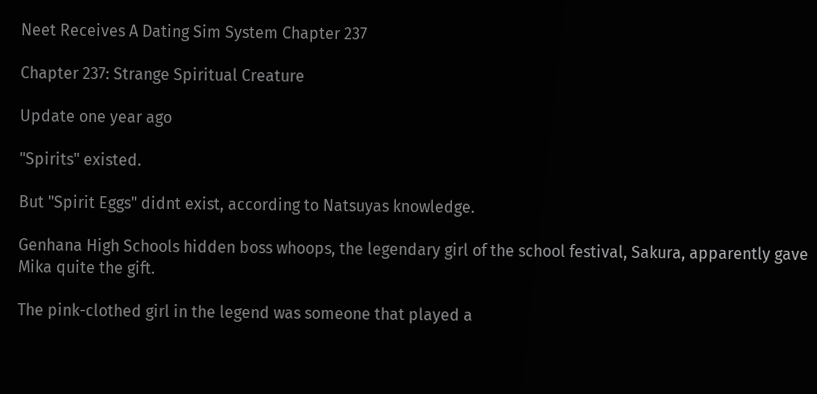Neet Receives A Dating Sim System Chapter 237

Chapter 237: Strange Spiritual Creature

Update one year ago

"Spirits" existed.

But "Spirit Eggs" didnt exist, according to Natsuyas knowledge.

Genhana High Schools hidden boss whoops, the legendary girl of the school festival, Sakura, apparently gave Mika quite the gift.

The pink-clothed girl in the legend was someone that played a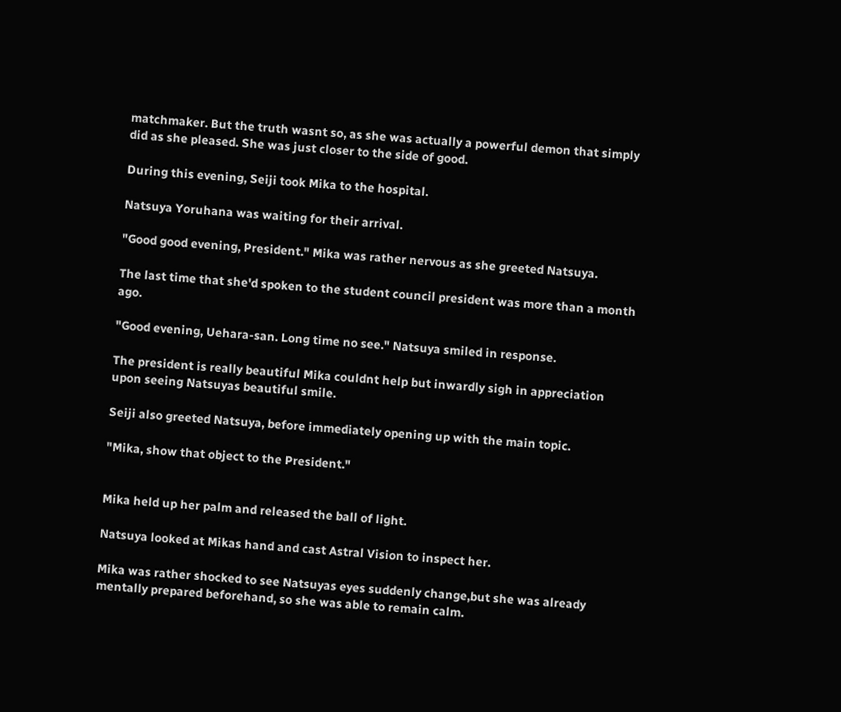matchmaker. But the truth wasnt so, as she was actually a powerful demon that simply did as she pleased. She was just closer to the side of good.

During this evening, Seiji took Mika to the hospital.

Natsuya Yoruhana was waiting for their arrival.

"Good good evening, President." Mika was rather nervous as she greeted Natsuya.

The last time that she'd spoken to the student council president was more than a month ago.

"Good evening, Uehara-san. Long time no see." Natsuya smiled in response.

The president is really beautiful Mika couldnt help but inwardly sigh in appreciation upon seeing Natsuyas beautiful smile.

Seiji also greeted Natsuya, before immediately opening up with the main topic.

"Mika, show that object to the President."


Mika held up her palm and released the ball of light.

Natsuya looked at Mikas hand and cast Astral Vision to inspect her.

Mika was rather shocked to see Natsuyas eyes suddenly change,but she was already mentally prepared beforehand, so she was able to remain calm.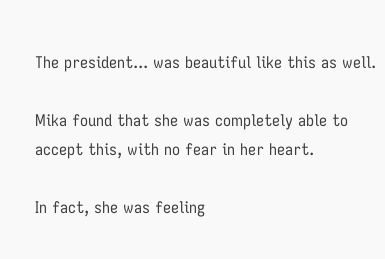The president... was beautiful like this as well.

Mika found that she was completely able to accept this, with no fear in her heart.

In fact, she was feeling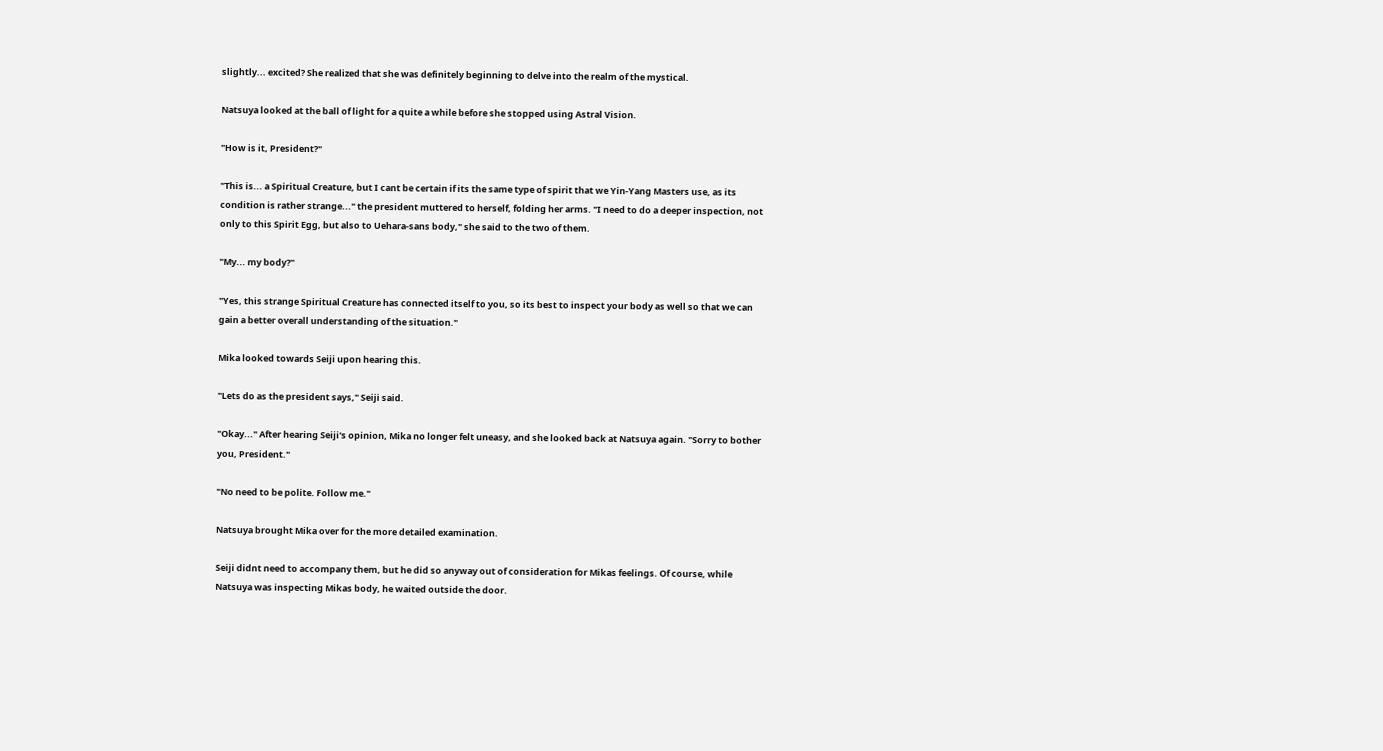slightly... excited? She realized that she was definitely beginning to delve into the realm of the mystical.

Natsuya looked at the ball of light for a quite a while before she stopped using Astral Vision.

"How is it, President?"

"This is... a Spiritual Creature, but I cant be certain if its the same type of spirit that we Yin-Yang Masters use, as its condition is rather strange..." the president muttered to herself, folding her arms. "I need to do a deeper inspection, not only to this Spirit Egg, but also to Uehara-sans body," she said to the two of them.

"My... my body?"

"Yes, this strange Spiritual Creature has connected itself to you, so its best to inspect your body as well so that we can gain a better overall understanding of the situation."

Mika looked towards Seiji upon hearing this.

"Lets do as the president says," Seiji said.

"Okay..." After hearing Seiji's opinion, Mika no longer felt uneasy, and she looked back at Natsuya again. "Sorry to bother you, President."

"No need to be polite. Follow me."

Natsuya brought Mika over for the more detailed examination.

Seiji didnt need to accompany them, but he did so anyway out of consideration for Mikas feelings. Of course, while Natsuya was inspecting Mikas body, he waited outside the door.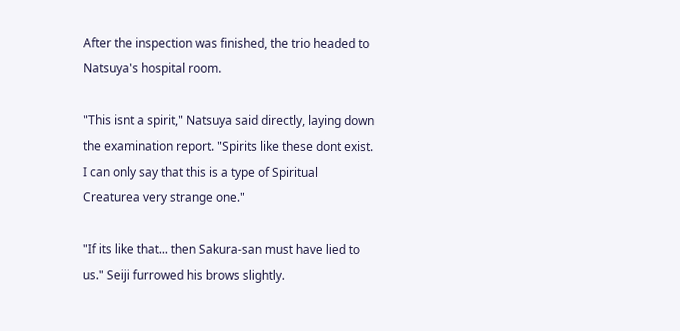After the inspection was finished, the trio headed to Natsuya's hospital room.

"This isnt a spirit," Natsuya said directly, laying down the examination report. "Spirits like these dont exist. I can only say that this is a type of Spiritual Creaturea very strange one."

"If its like that... then Sakura-san must have lied to us." Seiji furrowed his brows slightly.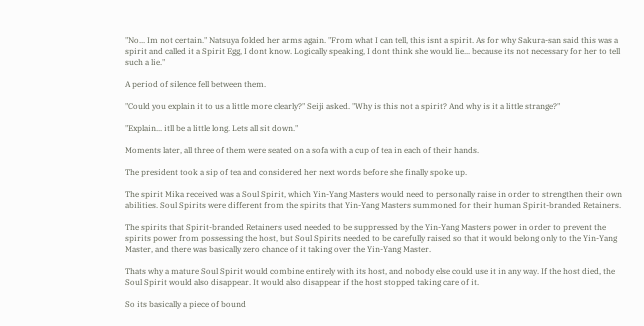"No... Im not certain." Natsuya folded her arms again. "From what I can tell, this isnt a spirit. As for why Sakura-san said this was a spirit and called it a Spirit Egg, I dont know. Logically speaking, I dont think she would lie... because its not necessary for her to tell such a lie."

A period of silence fell between them.

"Could you explain it to us a little more clearly?" Seiji asked. "Why is this not a spirit? And why is it a little strange?"

"Explain... itll be a little long. Lets all sit down."

Moments later, all three of them were seated on a sofa with a cup of tea in each of their hands.

The president took a sip of tea and considered her next words before she finally spoke up.

The spirit Mika received was a Soul Spirit, which Yin-Yang Masters would need to personally raise in order to strengthen their own abilities. Soul Spirits were different from the spirits that Yin-Yang Masters summoned for their human Spirit-branded Retainers.

The spirits that Spirit-branded Retainers used needed to be suppressed by the Yin-Yang Masters power in order to prevent the spirits power from possessing the host, but Soul Spirits needed to be carefully raised so that it would belong only to the Yin-Yang Master, and there was basically zero chance of it taking over the Yin-Yang Master.

Thats why a mature Soul Spirit would combine entirely with its host, and nobody else could use it in any way. If the host died, the Soul Spirit would also disappear. It would also disappear if the host stopped taking care of it.

So its basically a piece of bound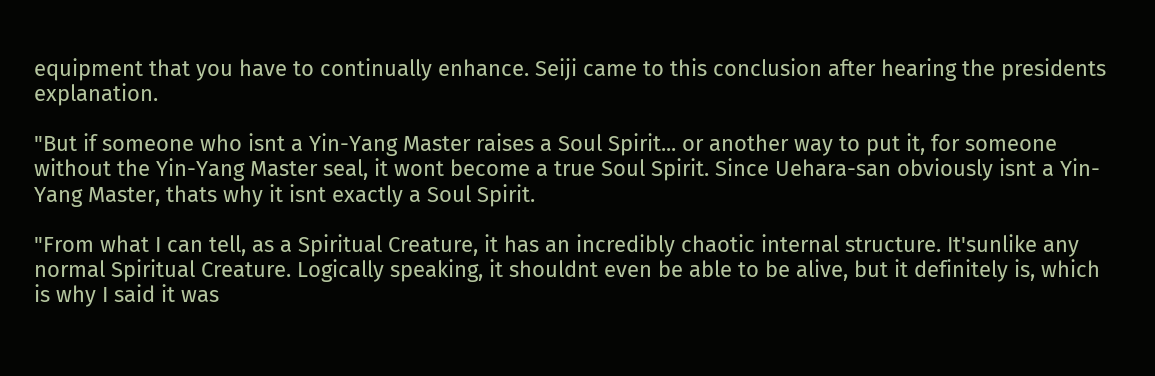equipment that you have to continually enhance. Seiji came to this conclusion after hearing the presidents explanation.

"But if someone who isnt a Yin-Yang Master raises a Soul Spirit... or another way to put it, for someone without the Yin-Yang Master seal, it wont become a true Soul Spirit. Since Uehara-san obviously isnt a Yin-Yang Master, thats why it isnt exactly a Soul Spirit.

"From what I can tell, as a Spiritual Creature, it has an incredibly chaotic internal structure. It'sunlike any normal Spiritual Creature. Logically speaking, it shouldnt even be able to be alive, but it definitely is, which is why I said it was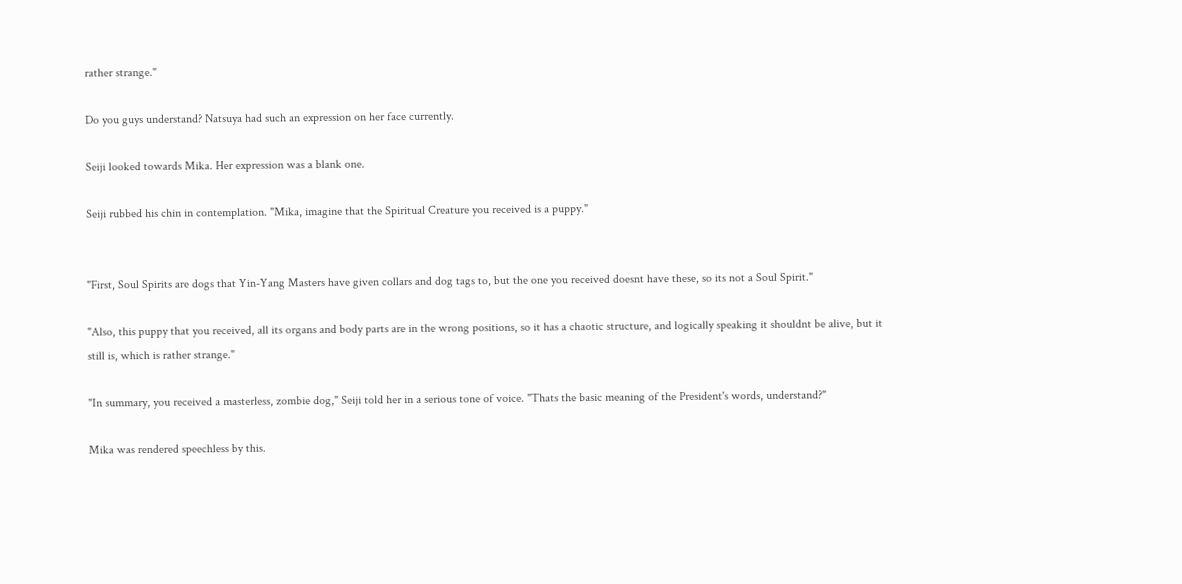rather strange."

Do you guys understand? Natsuya had such an expression on her face currently.

Seiji looked towards Mika. Her expression was a blank one.

Seiji rubbed his chin in contemplation. "Mika, imagine that the Spiritual Creature you received is a puppy."


"First, Soul Spirits are dogs that Yin-Yang Masters have given collars and dog tags to, but the one you received doesnt have these, so its not a Soul Spirit."

"Also, this puppy that you received, all its organs and body parts are in the wrong positions, so it has a chaotic structure, and logically speaking it shouldnt be alive, but it still is, which is rather strange."

"In summary, you received a masterless, zombie dog," Seiji told her in a serious tone of voice. "Thats the basic meaning of the President's words, understand?"

Mika was rendered speechless by this.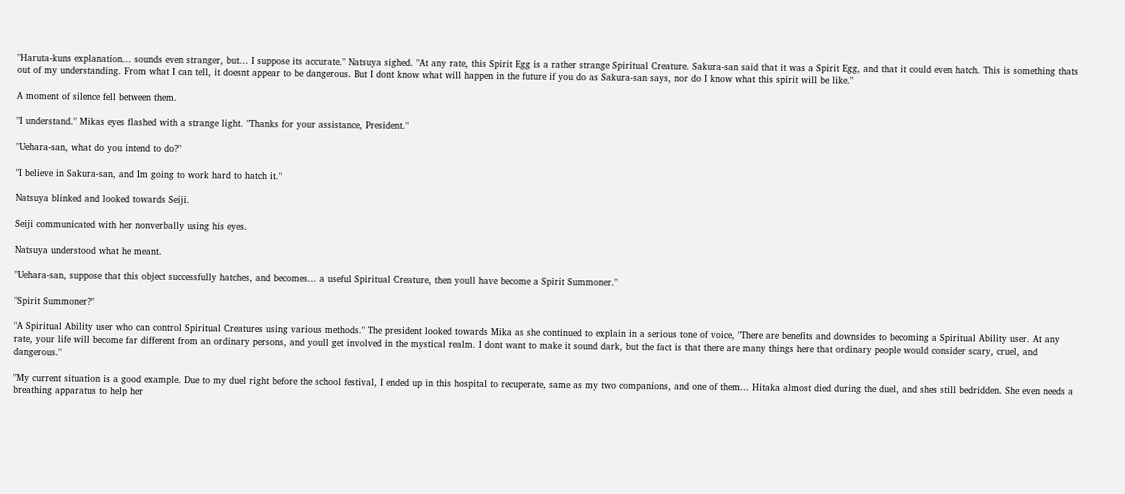"Haruta-kuns explanation... sounds even stranger, but... I suppose its accurate." Natsuya sighed. "At any rate, this Spirit Egg is a rather strange Spiritual Creature. Sakura-san said that it was a Spirit Egg, and that it could even hatch. This is something thats out of my understanding. From what I can tell, it doesnt appear to be dangerous. But I dont know what will happen in the future if you do as Sakura-san says, nor do I know what this spirit will be like."

A moment of silence fell between them.

"I understand." Mikas eyes flashed with a strange light. "Thanks for your assistance, President."

"Uehara-san, what do you intend to do?"

"I believe in Sakura-san, and Im going to work hard to hatch it."

Natsuya blinked and looked towards Seiji.

Seiji communicated with her nonverbally using his eyes.

Natsuya understood what he meant.

"Uehara-san, suppose that this object successfully hatches, and becomes... a useful Spiritual Creature, then youll have become a Spirit Summoner."

"Spirit Summoner?"

"A Spiritual Ability user who can control Spiritual Creatures using various methods." The president looked towards Mika as she continued to explain in a serious tone of voice, "There are benefits and downsides to becoming a Spiritual Ability user. At any rate, your life will become far different from an ordinary persons, and youll get involved in the mystical realm. I dont want to make it sound dark, but the fact is that there are many things here that ordinary people would consider scary, cruel, and dangerous."

"My current situation is a good example. Due to my duel right before the school festival, I ended up in this hospital to recuperate, same as my two companions, and one of them... Hitaka almost died during the duel, and shes still bedridden. She even needs a breathing apparatus to help her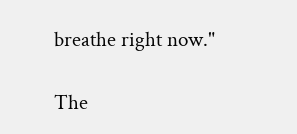breathe right now."

The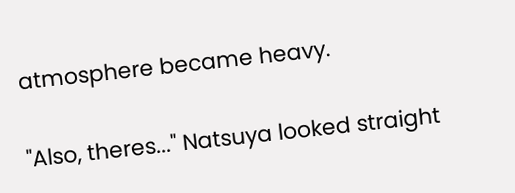atmosphere became heavy.

"Also, theres..." Natsuya looked straight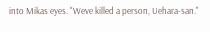into Mikas eyes. "Weve killed a person, Uehara-san."